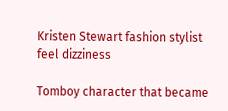Kristen Stewart fashion stylist feel dizziness

Tomboy character that became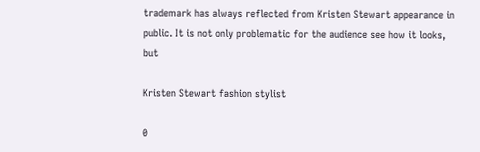trademark has always reflected from Kristen Stewart appearance in public. It is not only problematic for the audience see how it looks, but

Kristen Stewart fashion stylist

0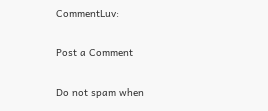CommentLuv:

Post a Comment

Do not spam when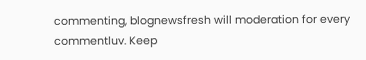commenting, blognewsfresh will moderation for every commentluv. Keep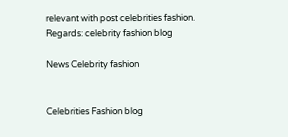relevant with post celebrities fashion.
Regards: celebrity fashion blog

News Celebrity fashion


Celebrities Fashion blog